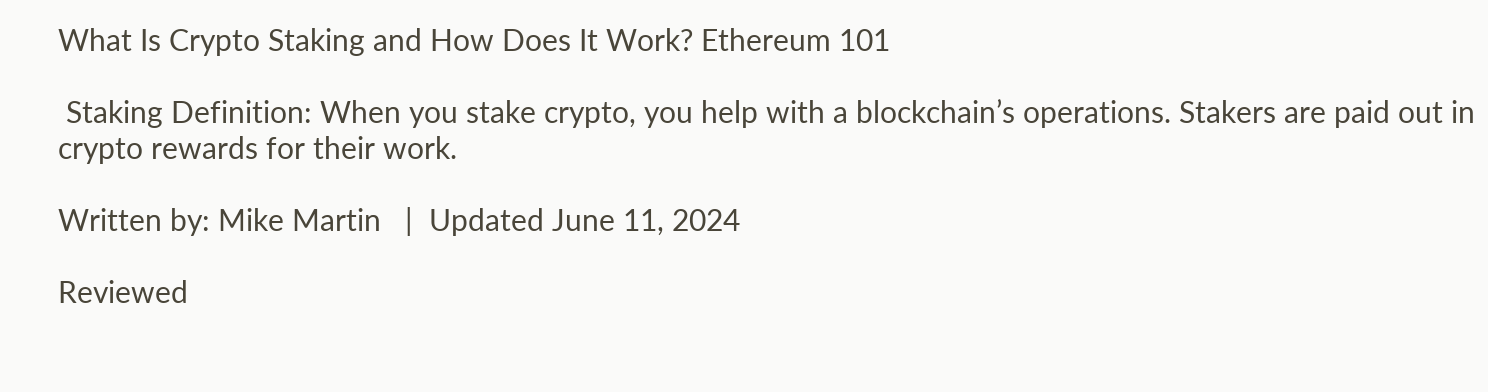What Is Crypto Staking and How Does It Work? Ethereum 101

 Staking Definition: When you stake crypto, you help with a blockchain’s operations. Stakers are paid out in crypto rewards for their work.

Written by: Mike Martin   |  Updated June 11, 2024

Reviewed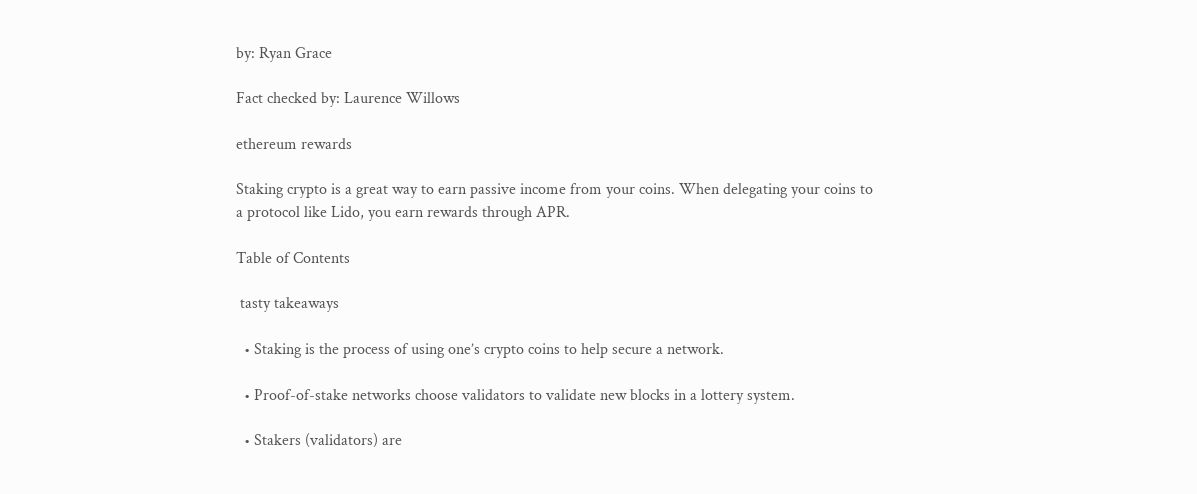by: Ryan Grace

Fact checked by: Laurence Willows

ethereum rewards

Staking crypto is a great way to earn passive income from your coins. When delegating your coins to a protocol like Lido, you earn rewards through APR.

Table of Contents

 tasty takeaways

  • Staking is the process of using one’s crypto coins to help secure a network.

  • Proof-of-stake networks choose validators to validate new blocks in a lottery system.

  • Stakers (validators) are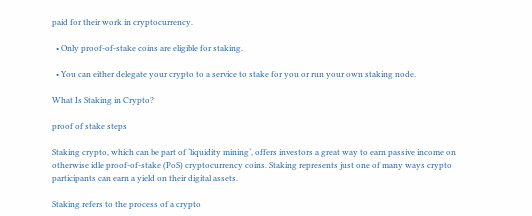paid for their work in cryptocurrency.

  • Only proof-of-stake coins are eligible for staking.

  • You can either delegate your crypto to a service to stake for you or run your own staking node.

What Is Staking in Crypto?

proof of stake steps

Staking crypto, which can be part of ‘liquidity mining‘, offers investors a great way to earn passive income on otherwise idle proof-of-stake (PoS) cryptocurrency coins. Staking represents just one of many ways crypto participants can earn a yield on their digital assets.

Staking refers to the process of a crypto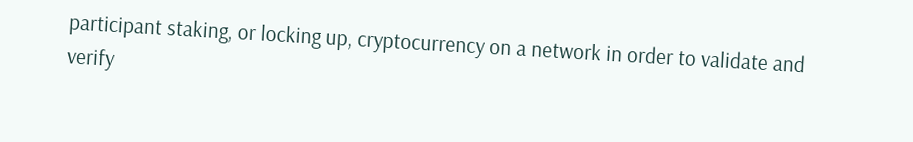participant staking, or locking up, cryptocurrency on a network in order to validate and verify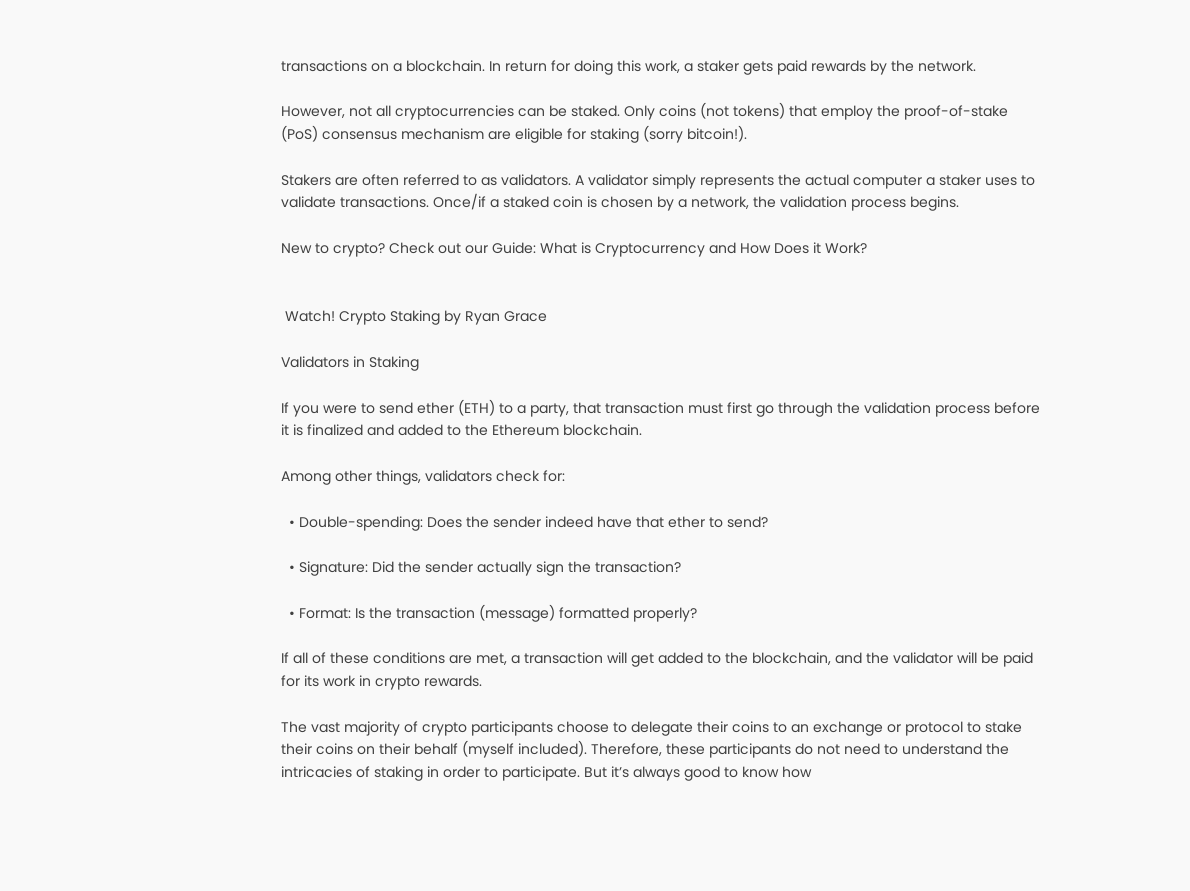transactions on a blockchain. In return for doing this work, a staker gets paid rewards by the network.

However, not all cryptocurrencies can be staked. Only coins (not tokens) that employ the proof-of-stake (PoS) consensus mechanism are eligible for staking (sorry bitcoin!).

Stakers are often referred to as validators. A validator simply represents the actual computer a staker uses to validate transactions. Once/if a staked coin is chosen by a network, the validation process begins.

New to crypto? Check out our Guide: What is Cryptocurrency and How Does it Work?


 Watch! Crypto Staking by Ryan Grace

Validators in Staking

If you were to send ether (ETH) to a party, that transaction must first go through the validation process before it is finalized and added to the Ethereum blockchain.

Among other things, validators check for:

  • Double-spending: Does the sender indeed have that ether to send?

  • Signature: Did the sender actually sign the transaction?

  • Format: Is the transaction (message) formatted properly?

If all of these conditions are met, a transaction will get added to the blockchain, and the validator will be paid for its work in crypto rewards.

The vast majority of crypto participants choose to delegate their coins to an exchange or protocol to stake their coins on their behalf (myself included). Therefore, these participants do not need to understand the intricacies of staking in order to participate. But it’s always good to know how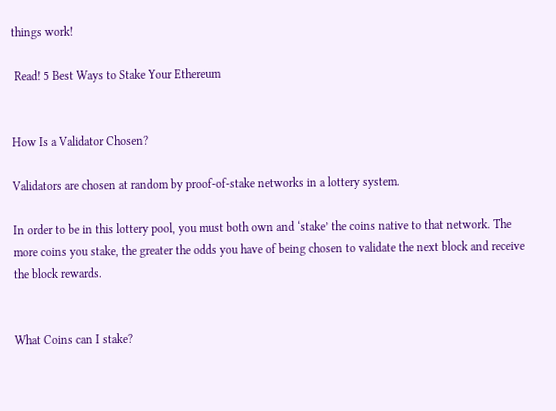things work!

 Read! 5 Best Ways to Stake Your Ethereum


How Is a Validator Chosen?

Validators are chosen at random by proof-of-stake networks in a lottery system.

In order to be in this lottery pool, you must both own and ‘stake’ the coins native to that network. The more coins you stake, the greater the odds you have of being chosen to validate the next block and receive the block rewards.


What Coins can I stake?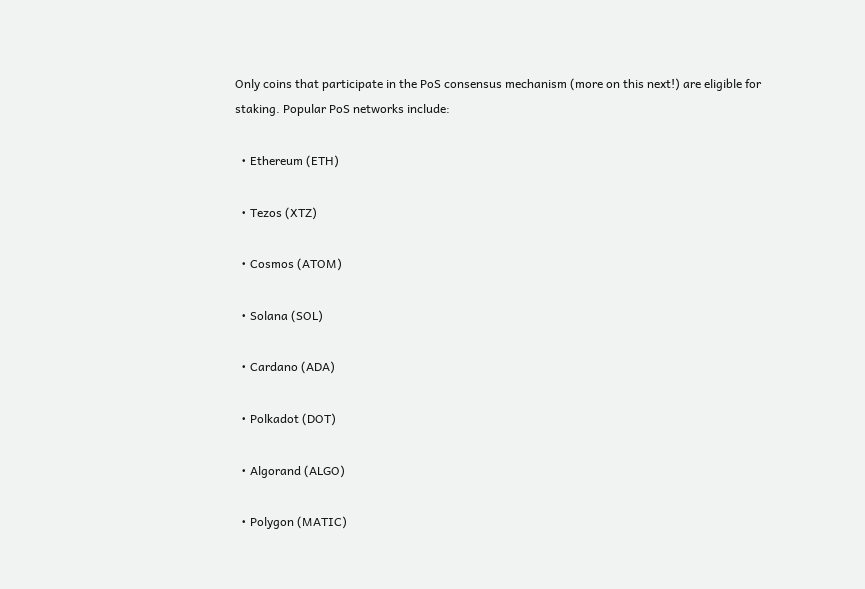Only coins that participate in the PoS consensus mechanism (more on this next!) are eligible for staking. Popular PoS networks include:

  • Ethereum (ETH)

  • Tezos (XTZ)

  • Cosmos (ATOM)

  • Solana (SOL)

  • Cardano (ADA)

  • Polkadot (DOT)

  • Algorand (ALGO)

  • Polygon (MATIC)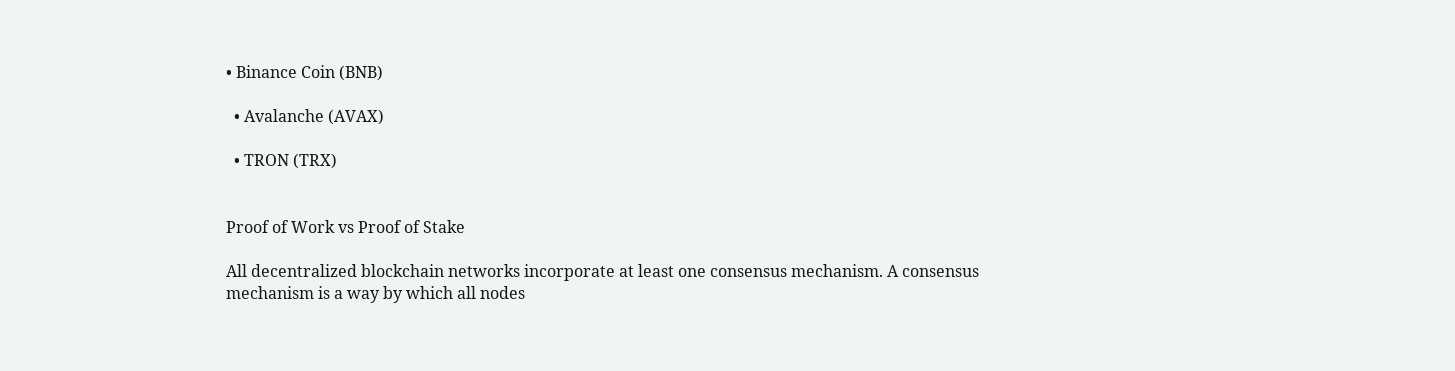• Binance Coin (BNB)

  • Avalanche (AVAX)

  • TRON (TRX)


Proof of Work vs Proof of Stake

All decentralized blockchain networks incorporate at least one consensus mechanism. A consensus mechanism is a way by which all nodes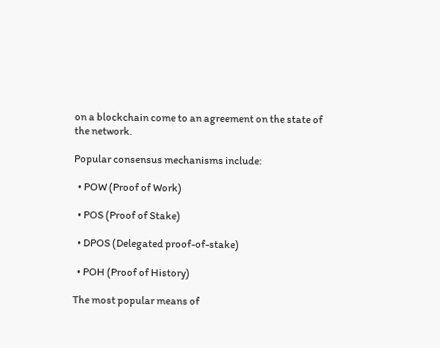on a blockchain come to an agreement on the state of the network.

Popular consensus mechanisms include:

  • POW (Proof of Work)

  • POS (Proof of Stake)

  • DPOS (Delegated proof-of-stake)

  • POH (Proof of History)

The most popular means of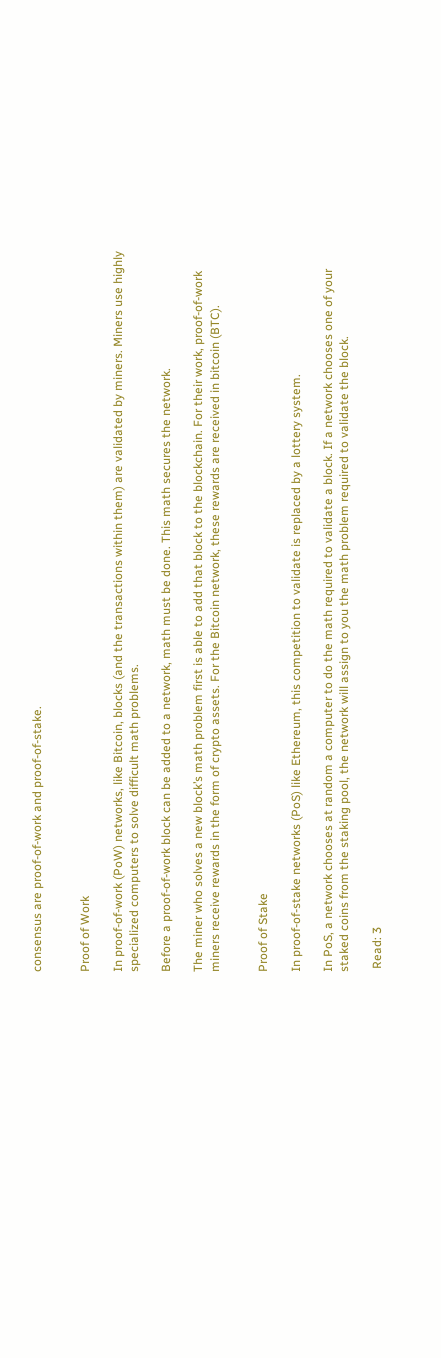consensus are proof-of-work and proof-of-stake.


Proof of Work

In proof-of-work (PoW) networks, like Bitcoin, blocks (and the transactions within them) are validated by miners. Miners use highly specialized computers to solve difficult math problems.

Before a proof-of-work block can be added to a network, math must be done. This math secures the network.

The miner who solves a new block’s math problem first is able to add that block to the blockchain. For their work, proof-of-work miners receive rewards in the form of crypto assets. For the Bitcoin network, these rewards are received in bitcoin (BTC).


Proof of Stake

In proof-of-stake networks (PoS) like Ethereum, this competition to validate is replaced by a lottery system.

In PoS, a network chooses at random a computer to do the math required to validate a block. If a network chooses one of your staked coins from the staking pool, the network will assign to you the math problem required to validate the block.

 Read: 3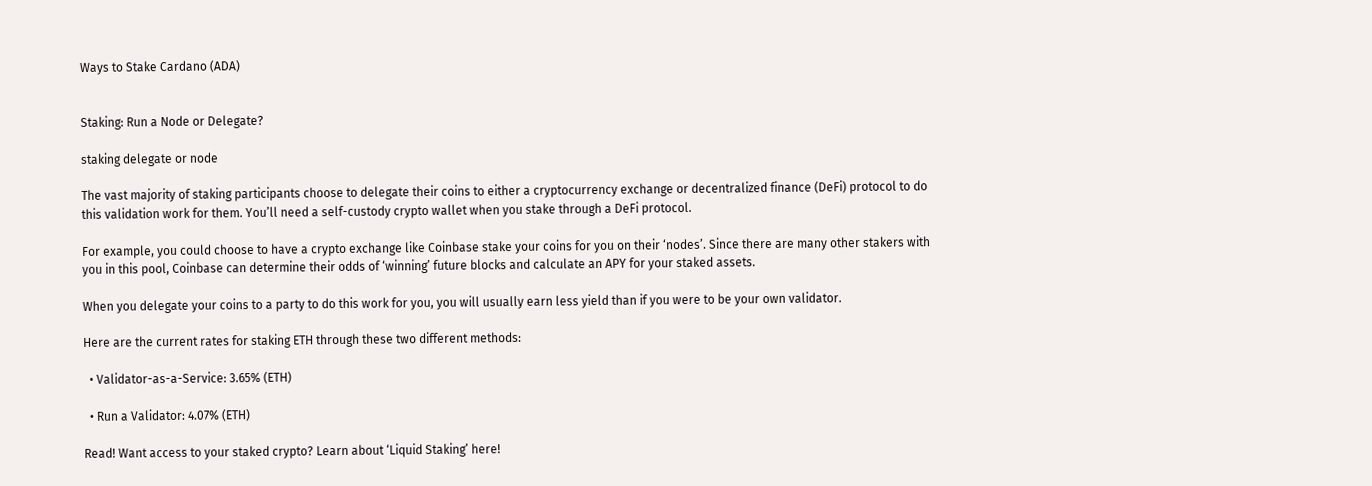Ways to Stake Cardano (ADA)


Staking: Run a Node or Delegate?

staking delegate or node

The vast majority of staking participants choose to delegate their coins to either a cryptocurrency exchange or decentralized finance (DeFi) protocol to do this validation work for them. You’ll need a self-custody crypto wallet when you stake through a DeFi protocol.

For example, you could choose to have a crypto exchange like Coinbase stake your coins for you on their ‘nodes’. Since there are many other stakers with you in this pool, Coinbase can determine their odds of ‘winning’ future blocks and calculate an APY for your staked assets.

When you delegate your coins to a party to do this work for you, you will usually earn less yield than if you were to be your own validator.

Here are the current rates for staking ETH through these two different methods:

  • Validator-as-a-Service: 3.65% (ETH)

  • Run a Validator: 4.07% (ETH)

Read! Want access to your staked crypto? Learn about ‘Liquid Staking’ here!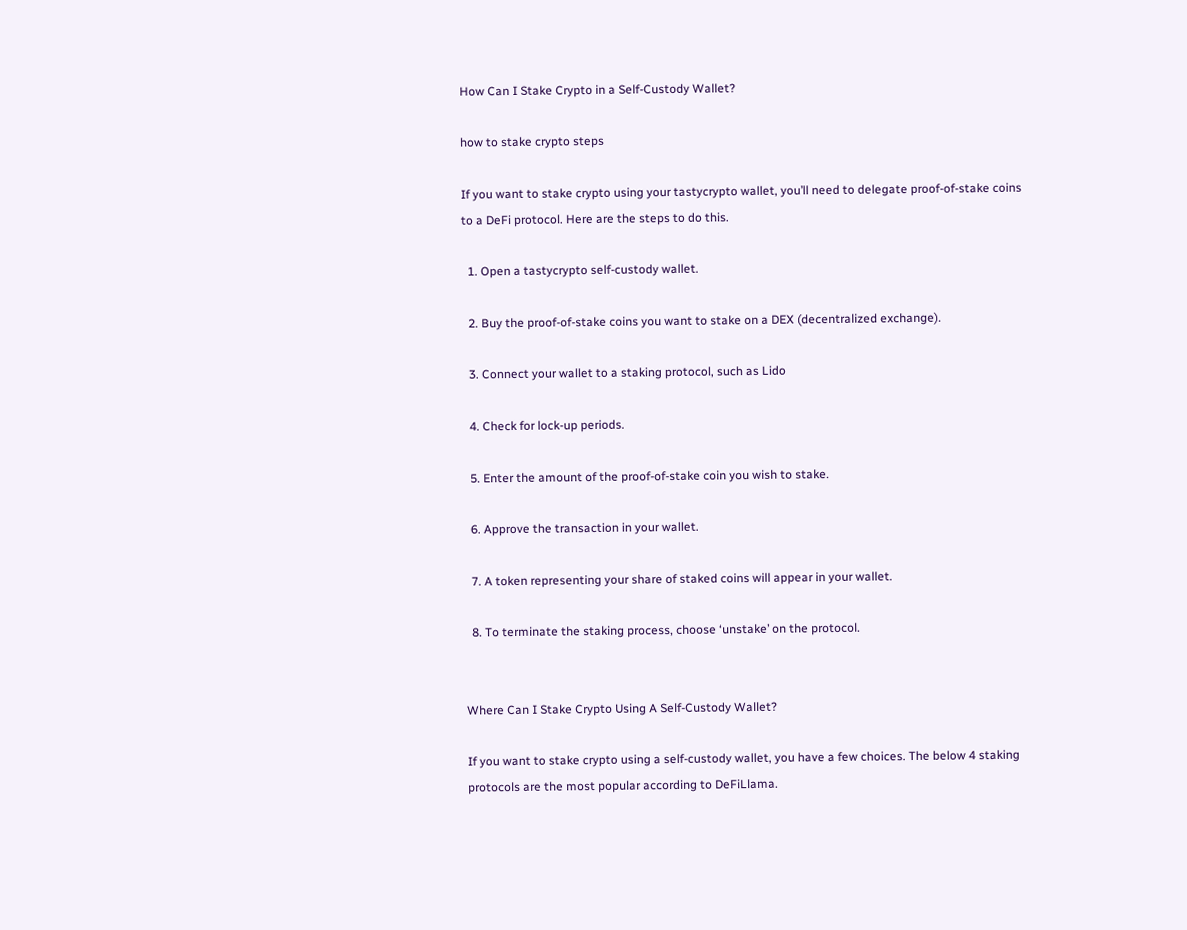How Can I Stake Crypto in a Self-Custody Wallet?

how to stake crypto steps

If you want to stake crypto using your tastycrypto wallet, you’ll need to delegate proof-of-stake coins to a DeFi protocol. Here are the steps to do this.

  1. Open a tastycrypto self-custody wallet.

  2. Buy the proof-of-stake coins you want to stake on a DEX (decentralized exchange).

  3. Connect your wallet to a staking protocol, such as Lido

  4. Check for lock-up periods.

  5. Enter the amount of the proof-of-stake coin you wish to stake.

  6. Approve the transaction in your wallet.

  7. A token representing your share of staked coins will appear in your wallet.

  8. To terminate the staking process, choose ‘unstake’ on the protocol.


Where Can I Stake Crypto Using A Self-Custody Wallet?

If you want to stake crypto using a self-custody wallet, you have a few choices. The below 4 staking protocols are the most popular according to DeFiLlama.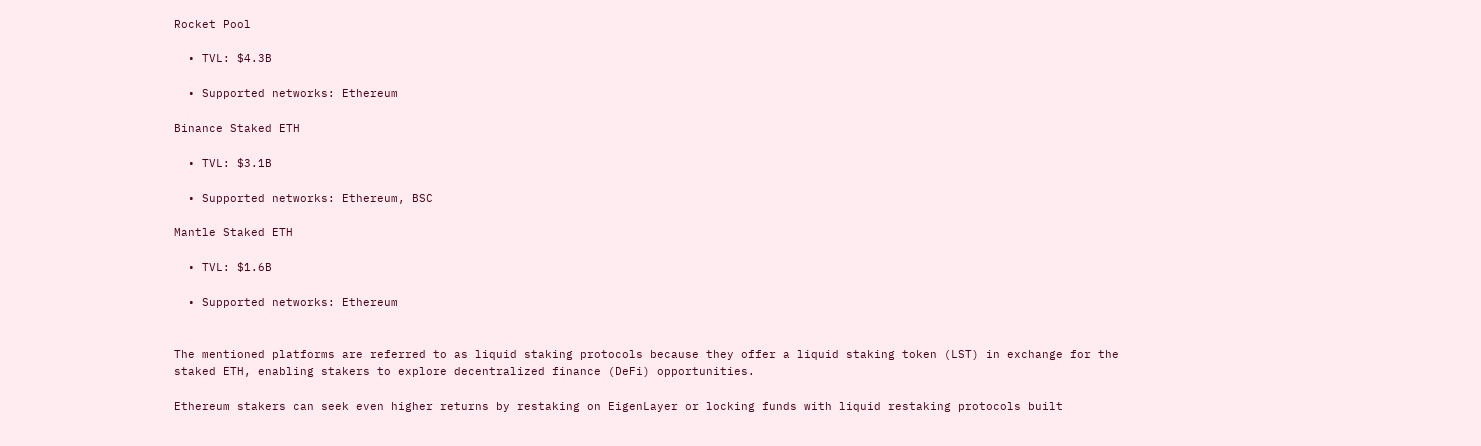Rocket Pool

  • TVL: $4.3B

  • Supported networks: Ethereum

Binance Staked ETH

  • TVL: $3.1B

  • Supported networks: Ethereum, BSC

Mantle Staked ETH

  • TVL: $1.6B

  • Supported networks: Ethereum


The mentioned platforms are referred to as liquid staking protocols because they offer a liquid staking token (LST) in exchange for the staked ETH, enabling stakers to explore decentralized finance (DeFi) opportunities.

Ethereum stakers can seek even higher returns by restaking on EigenLayer or locking funds with liquid restaking protocols built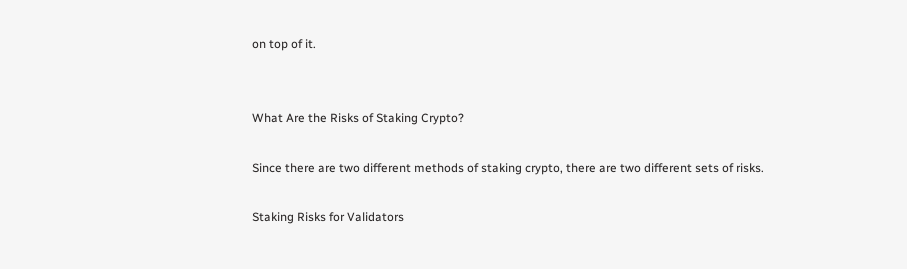on top of it.


What Are the Risks of Staking Crypto?

Since there are two different methods of staking crypto, there are two different sets of risks.

Staking Risks for Validators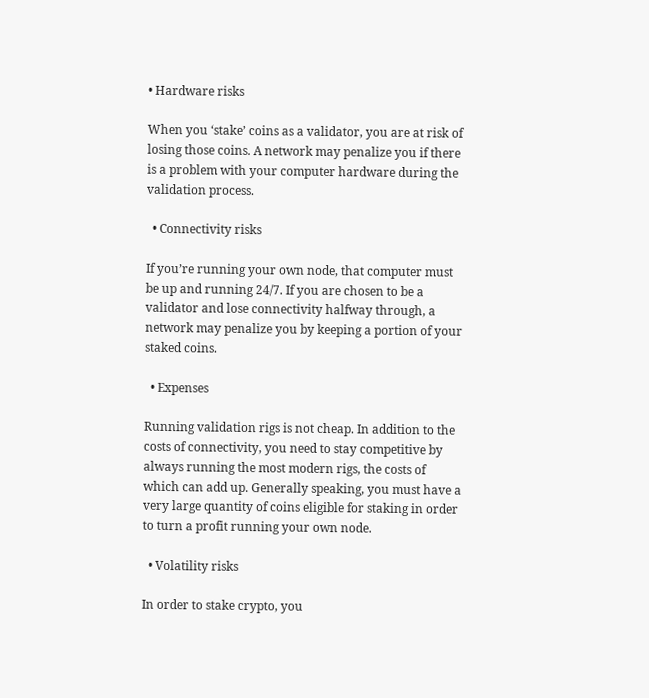• Hardware risks

When you ‘stake’ coins as a validator, you are at risk of losing those coins. A network may penalize you if there is a problem with your computer hardware during the validation process.

  • Connectivity risks

If you’re running your own node, that computer must be up and running 24/7. If you are chosen to be a validator and lose connectivity halfway through, a network may penalize you by keeping a portion of your staked coins.

  • Expenses

Running validation rigs is not cheap. In addition to the costs of connectivity, you need to stay competitive by always running the most modern rigs, the costs of which can add up. Generally speaking, you must have a very large quantity of coins eligible for staking in order to turn a profit running your own node.

  • Volatility risks

In order to stake crypto, you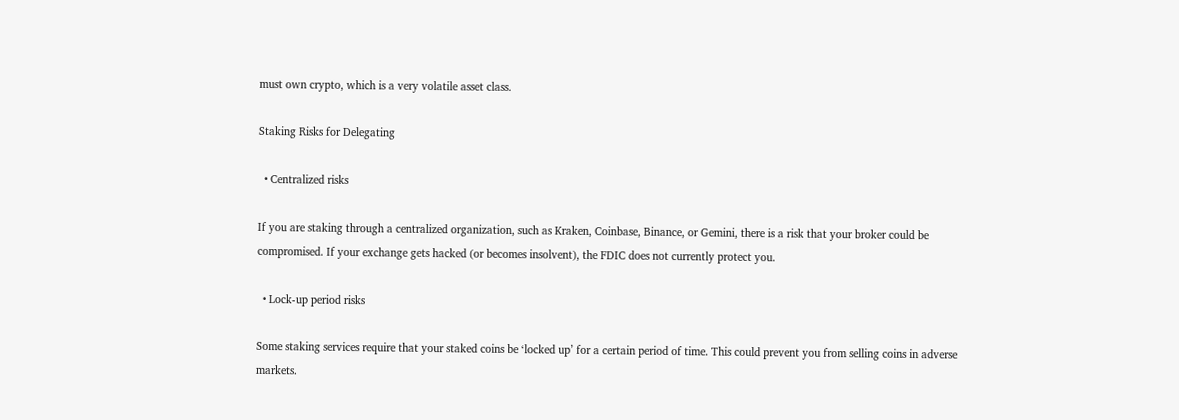must own crypto, which is a very volatile asset class.

Staking Risks for Delegating

  • Centralized risks

If you are staking through a centralized organization, such as Kraken, Coinbase, Binance, or Gemini, there is a risk that your broker could be compromised. If your exchange gets hacked (or becomes insolvent), the FDIC does not currently protect you.

  • Lock-up period risks

Some staking services require that your staked coins be ‘locked up’ for a certain period of time. This could prevent you from selling coins in adverse markets.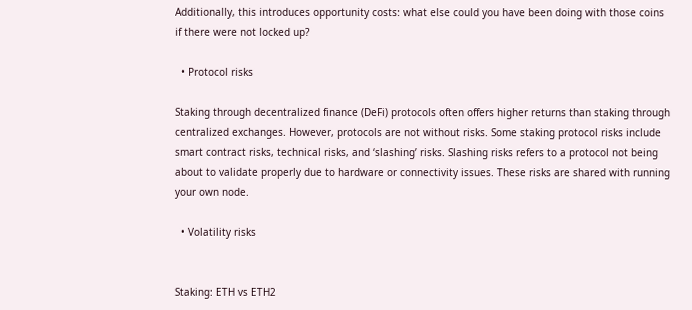Additionally, this introduces opportunity costs: what else could you have been doing with those coins if there were not locked up?

  • Protocol risks

Staking through decentralized finance (DeFi) protocols often offers higher returns than staking through centralized exchanges. However, protocols are not without risks. Some staking protocol risks include smart contract risks, technical risks, and ‘slashing’ risks. Slashing risks refers to a protocol not being about to validate properly due to hardware or connectivity issues. These risks are shared with running your own node.

  • Volatility risks


Staking: ETH vs ETH2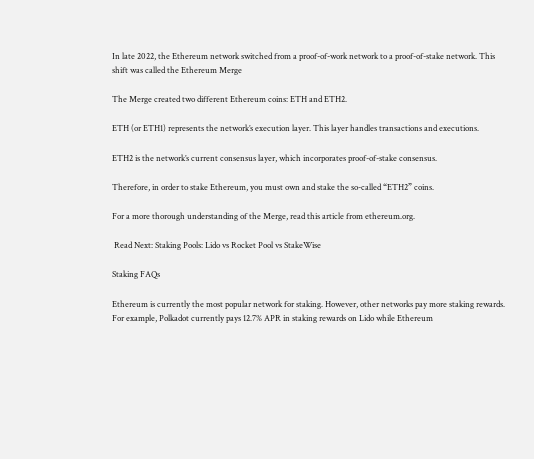In late 2022, the Ethereum network switched from a proof-of-work network to a proof-of-stake network. This shift was called the Ethereum Merge

The Merge created two different Ethereum coins: ETH and ETH2.

ETH (or ETH1) represents the network’s execution layer. This layer handles transactions and executions.

ETH2 is the network’s current consensus layer, which incorporates proof-of-stake consensus.

Therefore, in order to stake Ethereum, you must own and stake the so-called “ETH2” coins.

For a more thorough understanding of the Merge, read this article from ethereum.org.

 Read Next: Staking Pools: Lido vs Rocket Pool vs StakeWise

Staking FAQs

Ethereum is currently the most popular network for staking. However, other networks pay more staking rewards. For example, Polkadot currently pays 12.7% APR in staking rewards on Lido while Ethereum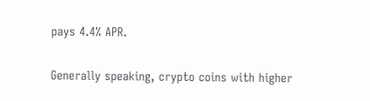pays 4.4% APR.

Generally speaking, crypto coins with higher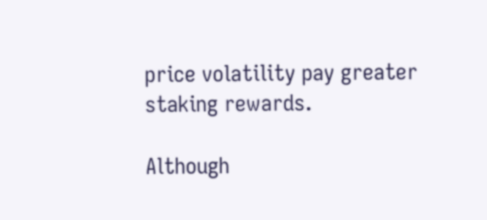price volatility pay greater staking rewards.

Although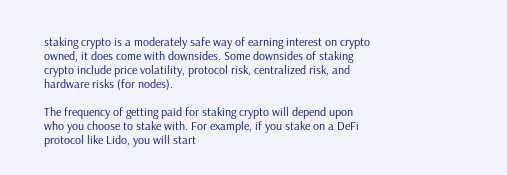staking crypto is a moderately safe way of earning interest on crypto owned, it does come with downsides. Some downsides of staking crypto include price volatility, protocol risk, centralized risk, and hardware risks (for nodes).

The frequency of getting paid for staking crypto will depend upon who you choose to stake with. For example, if you stake on a DeFi protocol like Lido, you will start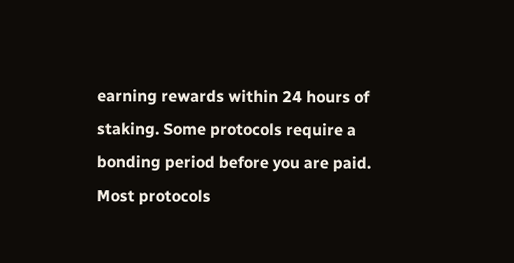earning rewards within 24 hours of staking. Some protocols require a bonding period before you are paid. Most protocols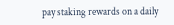pay staking rewards on a daily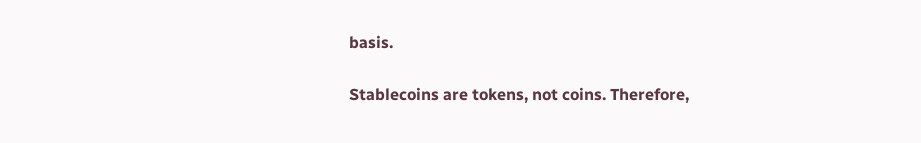basis.

Stablecoins are tokens, not coins. Therefore,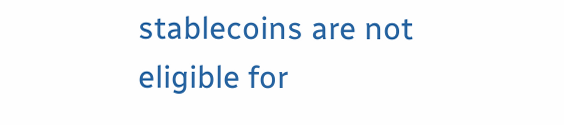stablecoins are not eligible for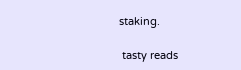staking.

 tasty reads